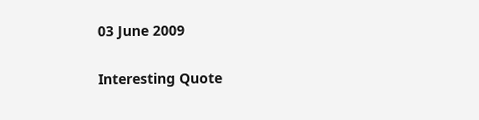03 June 2009

Interesting Quote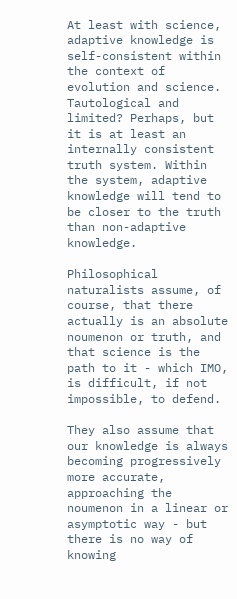At least with science, adaptive knowledge is self-consistent within the context of evolution and science. Tautological and limited? Perhaps, but it is at least an internally consistent truth system. Within the system, adaptive knowledge will tend to be closer to the truth than non-adaptive knowledge.

Philosophical naturalists assume, of course, that there actually is an absolute noumenon or truth, and that science is the path to it - which IMO, is difficult, if not impossible, to defend.

They also assume that our knowledge is always becoming progressively more accurate, approaching the noumenon in a linear or asymptotic way - but there is no way of knowing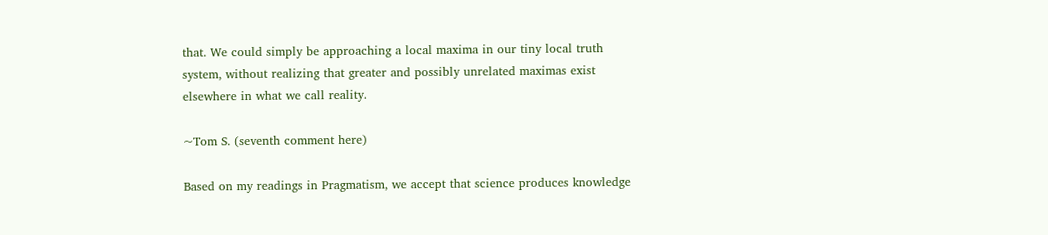that. We could simply be approaching a local maxima in our tiny local truth system, without realizing that greater and possibly unrelated maximas exist elsewhere in what we call reality.

~Tom S. (seventh comment here)

Based on my readings in Pragmatism, we accept that science produces knowledge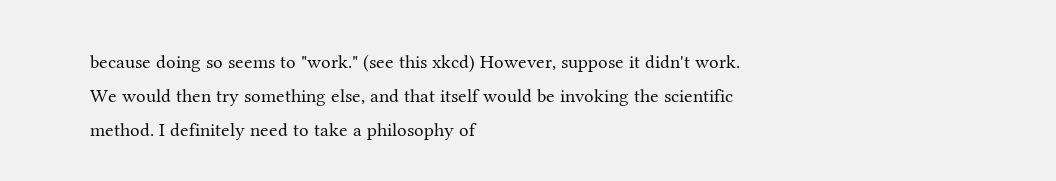because doing so seems to "work." (see this xkcd) However, suppose it didn't work. We would then try something else, and that itself would be invoking the scientific method. I definitely need to take a philosophy of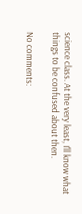science class. At the very least, I'll know what things to be confused about then.

No comments: